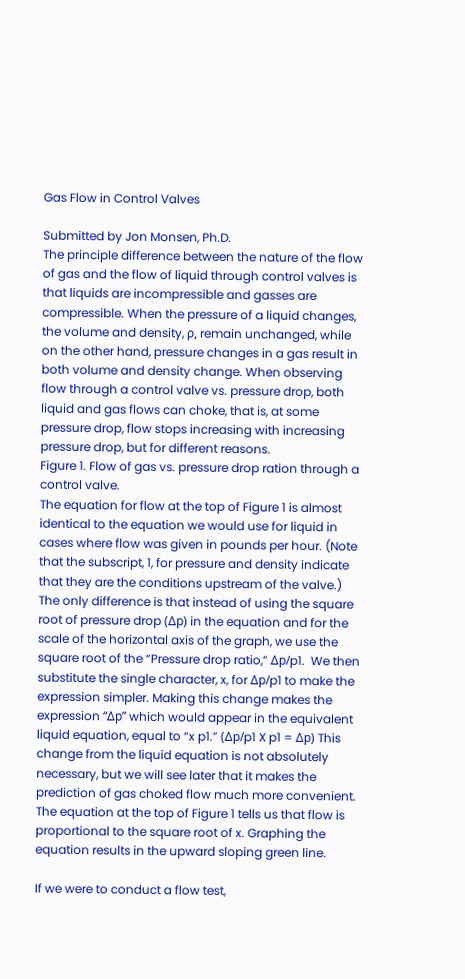Gas Flow in Control Valves

Submitted by Jon Monsen, Ph.D.
The principle difference between the nature of the flow of gas and the flow of liquid through control valves is that liquids are incompressible and gasses are compressible. When the pressure of a liquid changes, the volume and density, ρ, remain unchanged, while on the other hand, pressure changes in a gas result in both volume and density change. When observing flow through a control valve vs. pressure drop, both liquid and gas flows can choke, that is, at some pressure drop, flow stops increasing with increasing pressure drop, but for different reasons.
Figure 1. Flow of gas vs. pressure drop ration through a control valve.
The equation for flow at the top of Figure 1 is almost identical to the equation we would use for liquid in cases where flow was given in pounds per hour. (Note that the subscript, 1, for pressure and density indicate that they are the conditions upstream of the valve.) The only difference is that instead of using the square root of pressure drop (Δp) in the equation and for the scale of the horizontal axis of the graph, we use the square root of the “Pressure drop ratio,” Δp/p1.  We then substitute the single character, x, for Δp/p1 to make the expression simpler. Making this change makes the expression “Δp” which would appear in the equivalent liquid equation, equal to “x p1.” (Δp/p1 X p1 = Δp) This change from the liquid equation is not absolutely necessary, but we will see later that it makes the prediction of gas choked flow much more convenient. The equation at the top of Figure 1 tells us that flow is proportional to the square root of x. Graphing the equation results in the upward sloping green line.

If we were to conduct a flow test,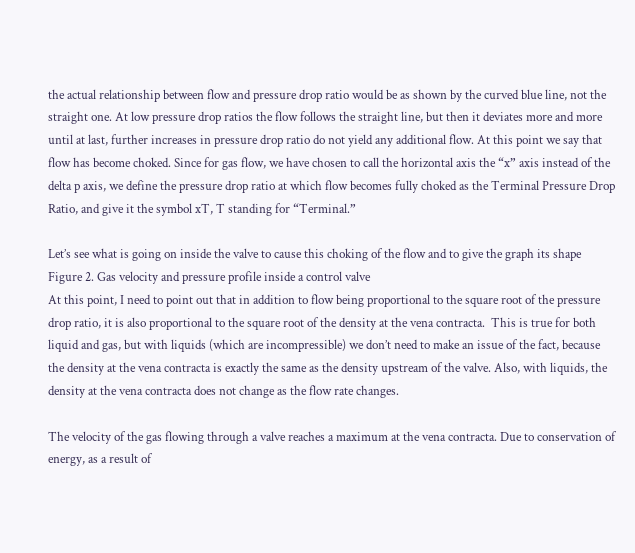the actual relationship between flow and pressure drop ratio would be as shown by the curved blue line, not the straight one. At low pressure drop ratios the flow follows the straight line, but then it deviates more and more until at last, further increases in pressure drop ratio do not yield any additional flow. At this point we say that flow has become choked. Since for gas flow, we have chosen to call the horizontal axis the “x” axis instead of the delta p axis, we define the pressure drop ratio at which flow becomes fully choked as the Terminal Pressure Drop Ratio, and give it the symbol xT, T standing for “Terminal.”

Let’s see what is going on inside the valve to cause this choking of the flow and to give the graph its shape
Figure 2. Gas velocity and pressure profile inside a control valve
At this point, I need to point out that in addition to flow being proportional to the square root of the pressure drop ratio, it is also proportional to the square root of the density at the vena contracta.  This is true for both liquid and gas, but with liquids (which are incompressible) we don’t need to make an issue of the fact, because the density at the vena contracta is exactly the same as the density upstream of the valve. Also, with liquids, the density at the vena contracta does not change as the flow rate changes.

The velocity of the gas flowing through a valve reaches a maximum at the vena contracta. Due to conservation of energy, as a result of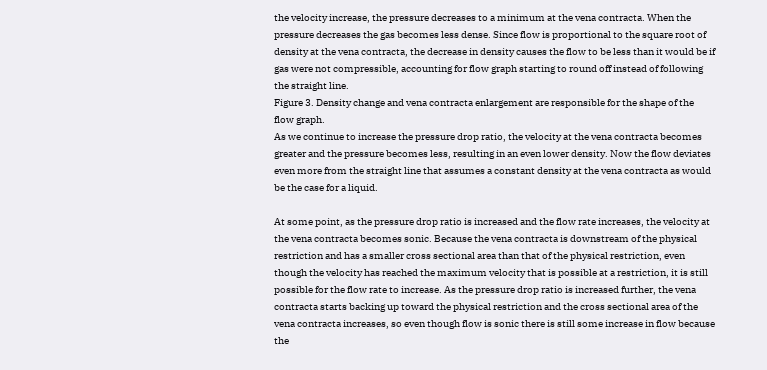the velocity increase, the pressure decreases to a minimum at the vena contracta. When the pressure decreases the gas becomes less dense. Since flow is proportional to the square root of density at the vena contracta, the decrease in density causes the flow to be less than it would be if gas were not compressible, accounting for flow graph starting to round off instead of following the straight line.
Figure 3. Density change and vena contracta enlargement are responsible for the shape of the flow graph.
As we continue to increase the pressure drop ratio, the velocity at the vena contracta becomes greater and the pressure becomes less, resulting in an even lower density. Now the flow deviates even more from the straight line that assumes a constant density at the vena contracta as would be the case for a liquid.

At some point, as the pressure drop ratio is increased and the flow rate increases, the velocity at the vena contracta becomes sonic. Because the vena contracta is downstream of the physical restriction and has a smaller cross sectional area than that of the physical restriction, even though the velocity has reached the maximum velocity that is possible at a restriction, it is still possible for the flow rate to increase. As the pressure drop ratio is increased further, the vena contracta starts backing up toward the physical restriction and the cross sectional area of the vena contracta increases, so even though flow is sonic there is still some increase in flow because the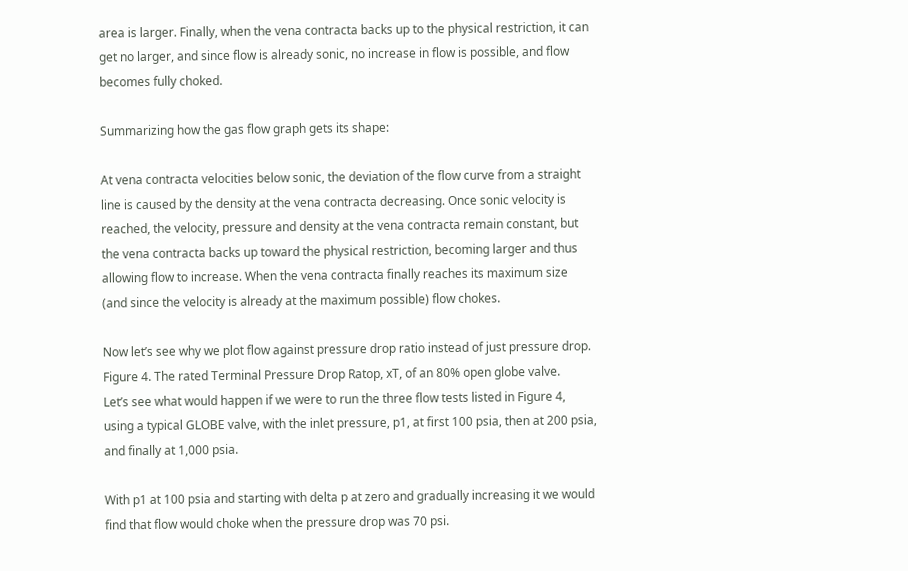area is larger. Finally, when the vena contracta backs up to the physical restriction, it can get no larger, and since flow is already sonic, no increase in flow is possible, and flow becomes fully choked.

Summarizing how the gas flow graph gets its shape:

At vena contracta velocities below sonic, the deviation of the flow curve from a straight line is caused by the density at the vena contracta decreasing. Once sonic velocity is reached, the velocity, pressure and density at the vena contracta remain constant, but the vena contracta backs up toward the physical restriction, becoming larger and thus allowing flow to increase. When the vena contracta finally reaches its maximum size (and since the velocity is already at the maximum possible) flow chokes.

Now let’s see why we plot flow against pressure drop ratio instead of just pressure drop.
Figure 4. The rated Terminal Pressure Drop Ratop, xT, of an 80% open globe valve.
Let’s see what would happen if we were to run the three flow tests listed in Figure 4, using a typical GLOBE valve, with the inlet pressure, p1, at first 100 psia, then at 200 psia, and finally at 1,000 psia.

With p1 at 100 psia and starting with delta p at zero and gradually increasing it we would find that flow would choke when the pressure drop was 70 psi.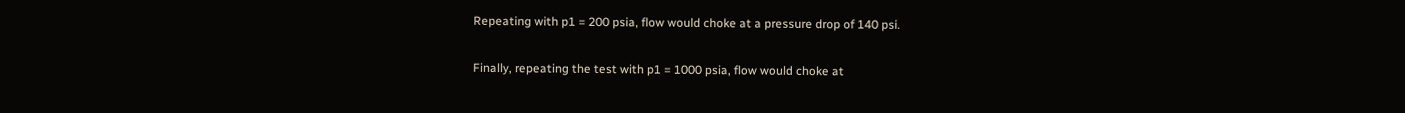Repeating with p1 = 200 psia, flow would choke at a pressure drop of 140 psi.

Finally, repeating the test with p1 = 1000 psia, flow would choke at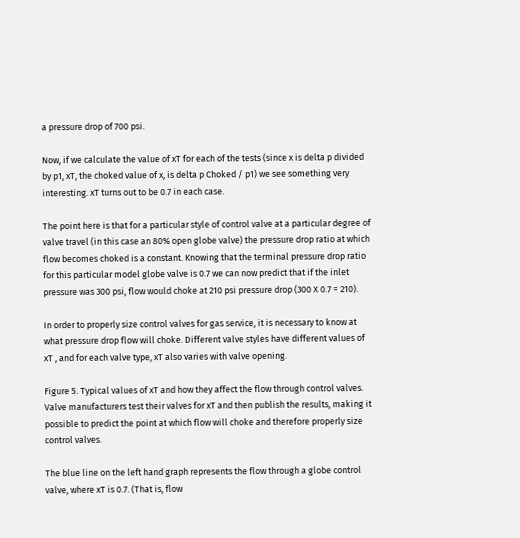a pressure drop of 700 psi.

Now, if we calculate the value of xT for each of the tests (since x is delta p divided by p1, xT, the choked value of x, is delta p Choked / p1) we see something very interesting. xT turns out to be 0.7 in each case.

The point here is that for a particular style of control valve at a particular degree of valve travel (in this case an 80% open globe valve) the pressure drop ratio at which flow becomes choked is a constant. Knowing that the terminal pressure drop ratio for this particular model globe valve is 0.7 we can now predict that if the inlet pressure was 300 psi, flow would choke at 210 psi pressure drop (300 X 0.7 = 210).

In order to properly size control valves for gas service, it is necessary to know at what pressure drop flow will choke. Different valve styles have different values of xT , and for each valve type, xT also varies with valve opening.

Figure 5. Typical values of xT and how they affect the flow through control valves.
Valve manufacturers test their valves for xT and then publish the results, making it possible to predict the point at which flow will choke and therefore properly size control valves.

The blue line on the left hand graph represents the flow through a globe control valve, where xT is 0.7. (That is, flow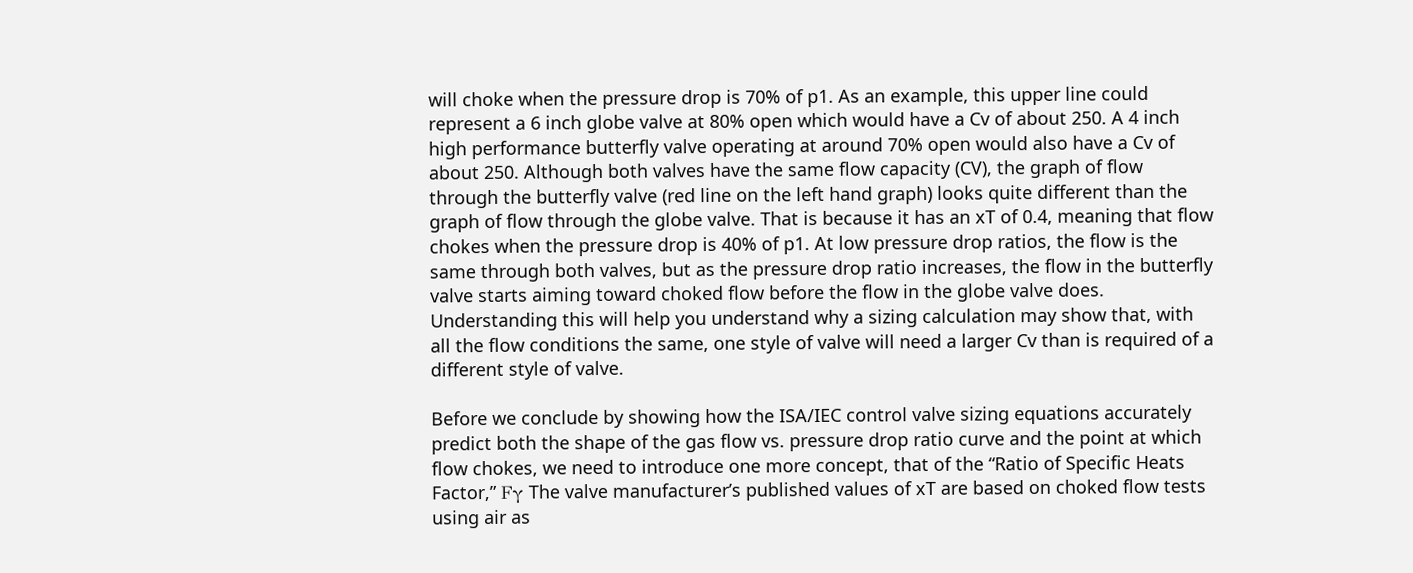will choke when the pressure drop is 70% of p1. As an example, this upper line could represent a 6 inch globe valve at 80% open which would have a Cv of about 250. A 4 inch high performance butterfly valve operating at around 70% open would also have a Cv of about 250. Although both valves have the same flow capacity (CV), the graph of flow through the butterfly valve (red line on the left hand graph) looks quite different than the graph of flow through the globe valve. That is because it has an xT of 0.4, meaning that flow chokes when the pressure drop is 40% of p1. At low pressure drop ratios, the flow is the same through both valves, but as the pressure drop ratio increases, the flow in the butterfly valve starts aiming toward choked flow before the flow in the globe valve does. Understanding this will help you understand why a sizing calculation may show that, with all the flow conditions the same, one style of valve will need a larger Cv than is required of a different style of valve.

Before we conclude by showing how the ISA/IEC control valve sizing equations accurately predict both the shape of the gas flow vs. pressure drop ratio curve and the point at which flow chokes, we need to introduce one more concept, that of the “Ratio of Specific Heats Factor,” Fγ The valve manufacturer’s published values of xT are based on choked flow tests using air as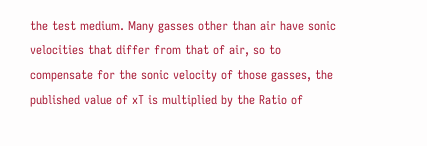the test medium. Many gasses other than air have sonic velocities that differ from that of air, so to compensate for the sonic velocity of those gasses, the published value of xT is multiplied by the Ratio of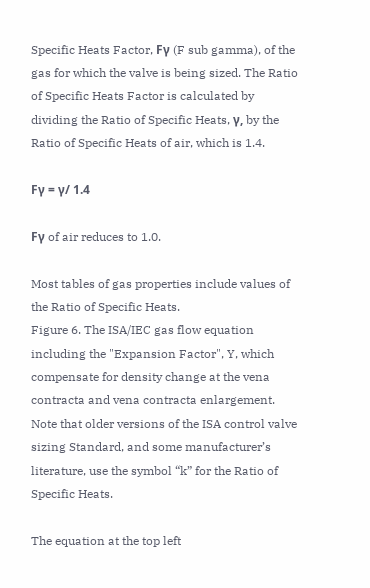Specific Heats Factor, Fγ (F sub gamma), of the gas for which the valve is being sized. The Ratio of Specific Heats Factor is calculated by dividing the Ratio of Specific Heats, γ, by the Ratio of Specific Heats of air, which is 1.4.

Fγ = γ/ 1.4

Fγ of air reduces to 1.0.

Most tables of gas properties include values of the Ratio of Specific Heats.
Figure 6. The ISA/IEC gas flow equation including the "Expansion Factor", Y, which compensate for density change at the vena contracta and vena contracta enlargement.
Note that older versions of the ISA control valve sizing Standard, and some manufacturer’s literature, use the symbol “k” for the Ratio of Specific Heats.

The equation at the top left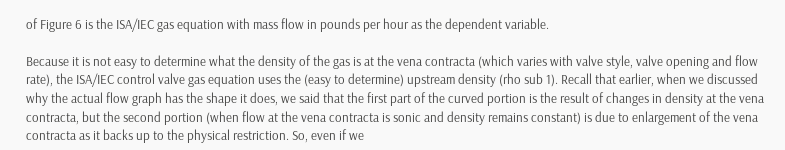of Figure 6 is the ISA/IEC gas equation with mass flow in pounds per hour as the dependent variable.

Because it is not easy to determine what the density of the gas is at the vena contracta (which varies with valve style, valve opening and flow rate), the ISA/IEC control valve gas equation uses the (easy to determine) upstream density (rho sub 1). Recall that earlier, when we discussed why the actual flow graph has the shape it does, we said that the first part of the curved portion is the result of changes in density at the vena contracta, but the second portion (when flow at the vena contracta is sonic and density remains constant) is due to enlargement of the vena contracta as it backs up to the physical restriction. So, even if we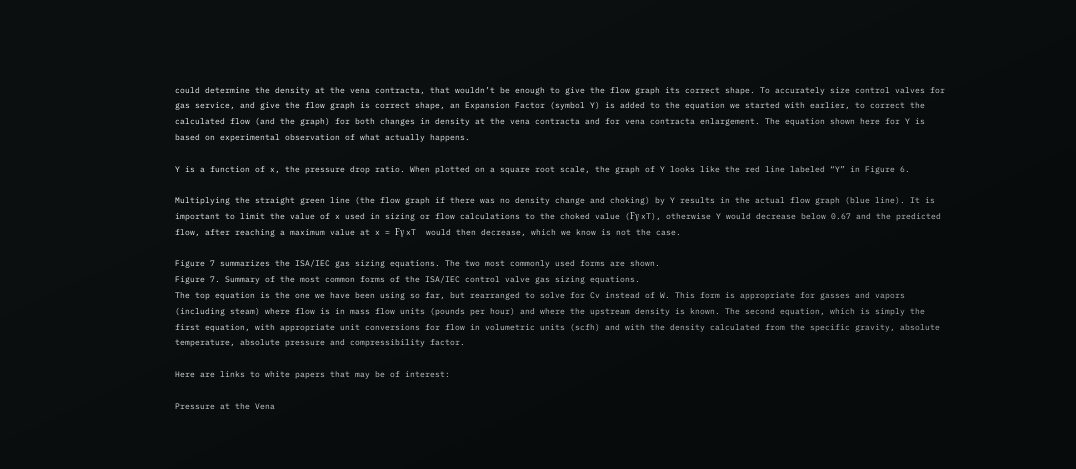could determine the density at the vena contracta, that wouldn’t be enough to give the flow graph its correct shape. To accurately size control valves for gas service, and give the flow graph is correct shape, an Expansion Factor (symbol Y) is added to the equation we started with earlier, to correct the calculated flow (and the graph) for both changes in density at the vena contracta and for vena contracta enlargement. The equation shown here for Y is based on experimental observation of what actually happens.

Y is a function of x, the pressure drop ratio. When plotted on a square root scale, the graph of Y looks like the red line labeled “Y” in Figure 6.

Multiplying the straight green line (the flow graph if there was no density change and choking) by Y results in the actual flow graph (blue line). It is important to limit the value of x used in sizing or flow calculations to the choked value (Fγ xT), otherwise Y would decrease below 0.67 and the predicted flow, after reaching a maximum value at x = Fγ xT  would then decrease, which we know is not the case.

Figure 7 summarizes the ISA/IEC gas sizing equations. The two most commonly used forms are shown.
Figure 7. Summary of the most common forms of the ISA/IEC control valve gas sizing equations.
The top equation is the one we have been using so far, but rearranged to solve for Cv instead of W. This form is appropriate for gasses and vapors (including steam) where flow is in mass flow units (pounds per hour) and where the upstream density is known. The second equation, which is simply the first equation, with appropriate unit conversions for flow in volumetric units (scfh) and with the density calculated from the specific gravity, absolute temperature, absolute pressure and compressibility factor.

Here are links to white papers that may be of interest:

Pressure at the Vena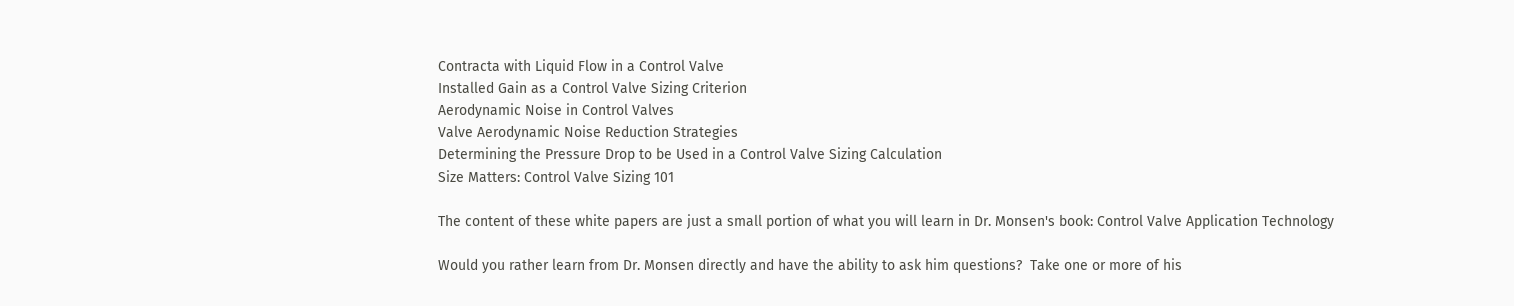Contracta with Liquid Flow in a Control Valve
Installed Gain as a Control Valve Sizing Criterion
Aerodynamic Noise in Control Valves
Valve Aerodynamic Noise Reduction Strategies
Determining the Pressure Drop to be Used in a Control Valve Sizing Calculation
Size Matters: Control Valve Sizing 101

The content of these white papers are just a small portion of what you will learn in Dr. Monsen's book: Control Valve Application Technology

Would you rather learn from Dr. Monsen directly and have the ability to ask him questions?  Take one or more of his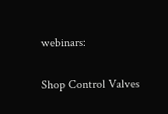webinars:

Shop Control Valves